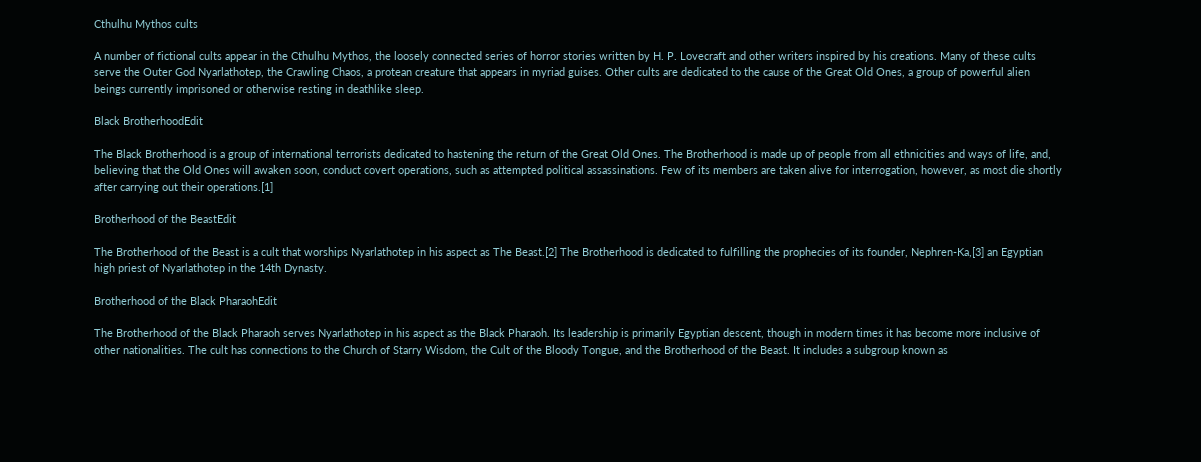Cthulhu Mythos cults

A number of fictional cults appear in the Cthulhu Mythos, the loosely connected series of horror stories written by H. P. Lovecraft and other writers inspired by his creations. Many of these cults serve the Outer God Nyarlathotep, the Crawling Chaos, a protean creature that appears in myriad guises. Other cults are dedicated to the cause of the Great Old Ones, a group of powerful alien beings currently imprisoned or otherwise resting in deathlike sleep.

Black BrotherhoodEdit

The Black Brotherhood is a group of international terrorists dedicated to hastening the return of the Great Old Ones. The Brotherhood is made up of people from all ethnicities and ways of life, and, believing that the Old Ones will awaken soon, conduct covert operations, such as attempted political assassinations. Few of its members are taken alive for interrogation, however, as most die shortly after carrying out their operations.[1]

Brotherhood of the BeastEdit

The Brotherhood of the Beast is a cult that worships Nyarlathotep in his aspect as The Beast.[2] The Brotherhood is dedicated to fulfilling the prophecies of its founder, Nephren-Ka,[3] an Egyptian high priest of Nyarlathotep in the 14th Dynasty.

Brotherhood of the Black PharaohEdit

The Brotherhood of the Black Pharaoh serves Nyarlathotep in his aspect as the Black Pharaoh. Its leadership is primarily Egyptian descent, though in modern times it has become more inclusive of other nationalities. The cult has connections to the Church of Starry Wisdom, the Cult of the Bloody Tongue, and the Brotherhood of the Beast. It includes a subgroup known as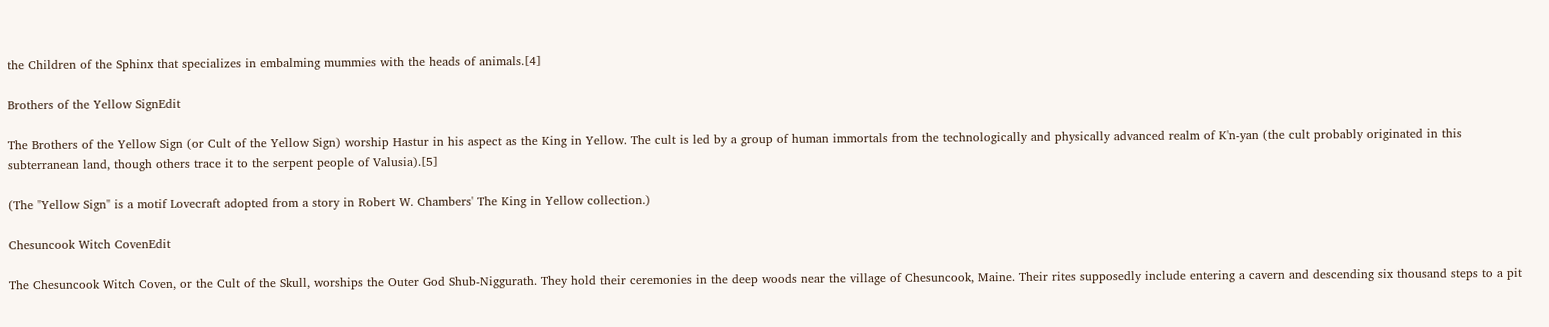the Children of the Sphinx that specializes in embalming mummies with the heads of animals.[4]

Brothers of the Yellow SignEdit

The Brothers of the Yellow Sign (or Cult of the Yellow Sign) worship Hastur in his aspect as the King in Yellow. The cult is led by a group of human immortals from the technologically and physically advanced realm of K'n-yan (the cult probably originated in this subterranean land, though others trace it to the serpent people of Valusia).[5]

(The "Yellow Sign" is a motif Lovecraft adopted from a story in Robert W. Chambers' The King in Yellow collection.)

Chesuncook Witch CovenEdit

The Chesuncook Witch Coven, or the Cult of the Skull, worships the Outer God Shub-Niggurath. They hold their ceremonies in the deep woods near the village of Chesuncook, Maine. Their rites supposedly include entering a cavern and descending six thousand steps to a pit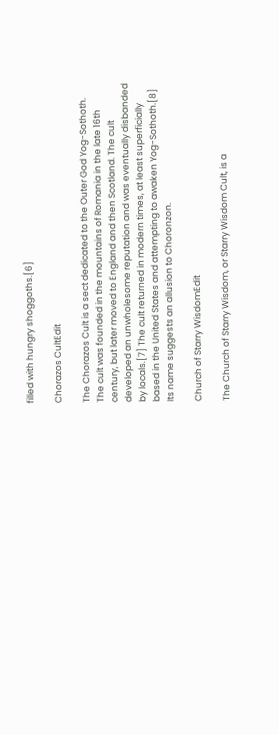filled with hungry shoggoths.[6]

Chorazos CultEdit

The Chorazos Cult is a sect dedicated to the Outer God Yog-Sothoth. The cult was founded in the mountains of Romania in the late 16th century, but later moved to England and then Scotland. The cult developed an unwholesome reputation and was eventually disbanded by locals.[7] The cult returned in modern times, at least superficially based in the United States and attempting to awaken Yog-Sothoth.[8] Its name suggests an allusion to Choronzon.

Church of Starry WisdomEdit

The Church of Starry Wisdom, or Starry Wisdom Cult, is a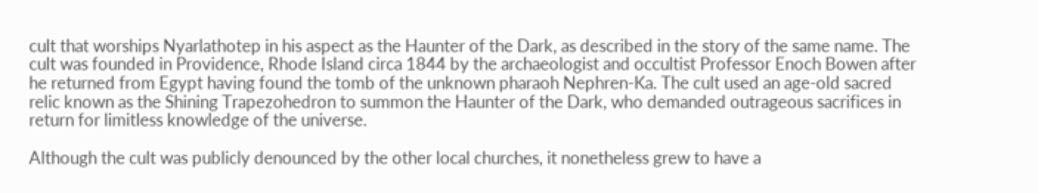cult that worships Nyarlathotep in his aspect as the Haunter of the Dark, as described in the story of the same name. The cult was founded in Providence, Rhode Island circa 1844 by the archaeologist and occultist Professor Enoch Bowen after he returned from Egypt having found the tomb of the unknown pharaoh Nephren-Ka. The cult used an age-old sacred relic known as the Shining Trapezohedron to summon the Haunter of the Dark, who demanded outrageous sacrifices in return for limitless knowledge of the universe.

Although the cult was publicly denounced by the other local churches, it nonetheless grew to have a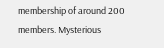membership of around 200 members. Mysterious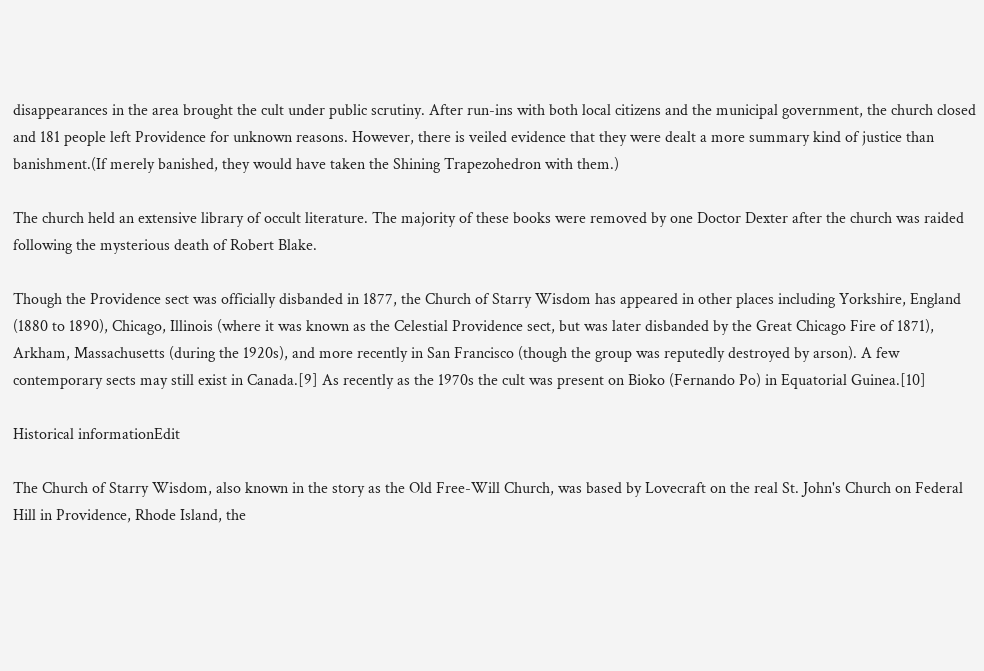disappearances in the area brought the cult under public scrutiny. After run-ins with both local citizens and the municipal government, the church closed and 181 people left Providence for unknown reasons. However, there is veiled evidence that they were dealt a more summary kind of justice than banishment.(If merely banished, they would have taken the Shining Trapezohedron with them.)

The church held an extensive library of occult literature. The majority of these books were removed by one Doctor Dexter after the church was raided following the mysterious death of Robert Blake.

Though the Providence sect was officially disbanded in 1877, the Church of Starry Wisdom has appeared in other places including Yorkshire, England (1880 to 1890), Chicago, Illinois (where it was known as the Celestial Providence sect, but was later disbanded by the Great Chicago Fire of 1871), Arkham, Massachusetts (during the 1920s), and more recently in San Francisco (though the group was reputedly destroyed by arson). A few contemporary sects may still exist in Canada.[9] As recently as the 1970s the cult was present on Bioko (Fernando Po) in Equatorial Guinea.[10]

Historical informationEdit

The Church of Starry Wisdom, also known in the story as the Old Free-Will Church, was based by Lovecraft on the real St. John's Church on Federal Hill in Providence, Rhode Island, the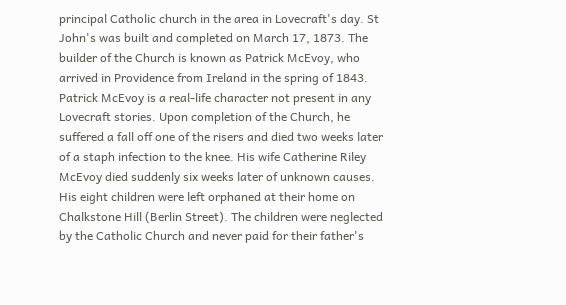principal Catholic church in the area in Lovecraft's day. St John's was built and completed on March 17, 1873. The builder of the Church is known as Patrick McEvoy, who arrived in Providence from Ireland in the spring of 1843. Patrick McEvoy is a real-life character not present in any Lovecraft stories. Upon completion of the Church, he suffered a fall off one of the risers and died two weeks later of a staph infection to the knee. His wife Catherine Riley McEvoy died suddenly six weeks later of unknown causes. His eight children were left orphaned at their home on Chalkstone Hill (Berlin Street). The children were neglected by the Catholic Church and never paid for their father's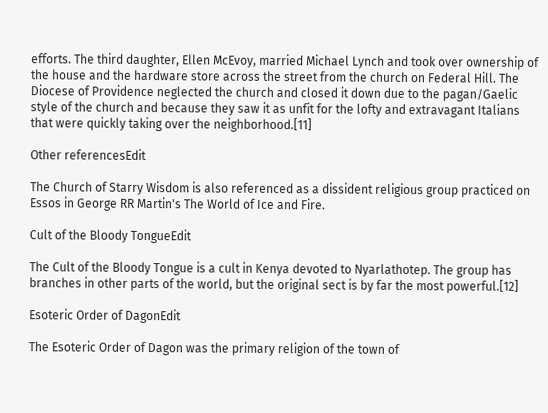efforts. The third daughter, Ellen McEvoy, married Michael Lynch and took over ownership of the house and the hardware store across the street from the church on Federal Hill. The Diocese of Providence neglected the church and closed it down due to the pagan/Gaelic style of the church and because they saw it as unfit for the lofty and extravagant Italians that were quickly taking over the neighborhood.[11]

Other referencesEdit

The Church of Starry Wisdom is also referenced as a dissident religious group practiced on Essos in George RR Martin's The World of Ice and Fire.

Cult of the Bloody TongueEdit

The Cult of the Bloody Tongue is a cult in Kenya devoted to Nyarlathotep. The group has branches in other parts of the world, but the original sect is by far the most powerful.[12]

Esoteric Order of DagonEdit

The Esoteric Order of Dagon was the primary religion of the town of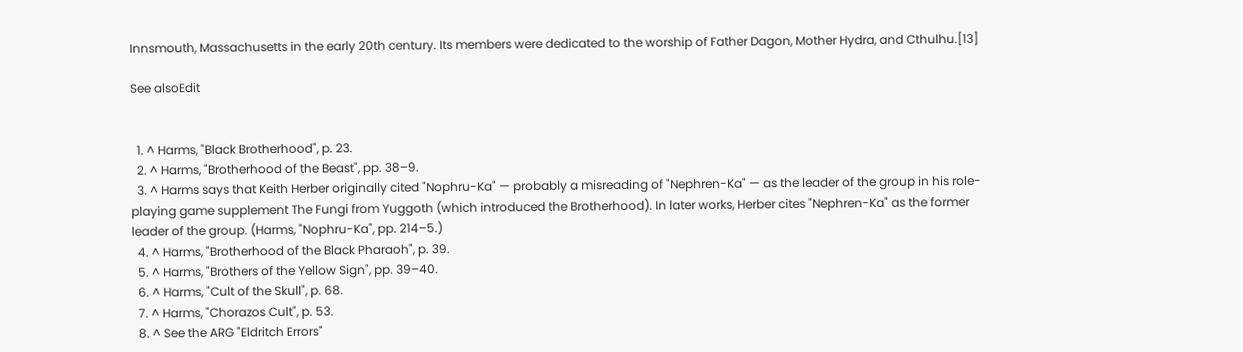Innsmouth, Massachusetts in the early 20th century. Its members were dedicated to the worship of Father Dagon, Mother Hydra, and Cthulhu.[13]

See alsoEdit


  1. ^ Harms, "Black Brotherhood", p. 23.
  2. ^ Harms, "Brotherhood of the Beast", pp. 38–9.
  3. ^ Harms says that Keith Herber originally cited "Nophru-Ka" — probably a misreading of "Nephren-Ka" — as the leader of the group in his role-playing game supplement The Fungi from Yuggoth (which introduced the Brotherhood). In later works, Herber cites "Nephren-Ka" as the former leader of the group. (Harms, "Nophru-Ka", pp. 214–5.)
  4. ^ Harms, "Brotherhood of the Black Pharaoh", p. 39.
  5. ^ Harms, "Brothers of the Yellow Sign", pp. 39–40.
  6. ^ Harms, "Cult of the Skull", p. 68.
  7. ^ Harms, "Chorazos Cult", p. 53.
  8. ^ See the ARG "Eldritch Errors"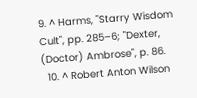9. ^ Harms, "Starry Wisdom Cult", pp. 285–6; "Dexter, (Doctor) Ambrose", p. 86.
  10. ^ Robert Anton Wilson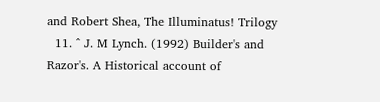and Robert Shea, The Illuminatus! Trilogy
  11. ^ J. M Lynch. (1992) Builder's and Razor's. A Historical account of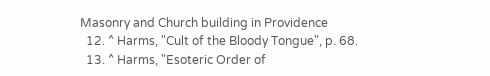Masonry and Church building in Providence
  12. ^ Harms, "Cult of the Bloody Tongue", p. 68.
  13. ^ Harms, "Esoteric Order of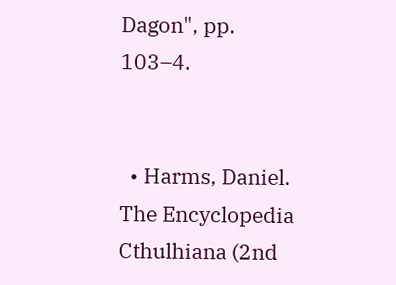Dagon", pp. 103–4.


  • Harms, Daniel. The Encyclopedia Cthulhiana (2nd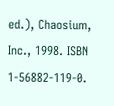ed.), Chaosium, Inc., 1998. ISBN 1-56882-119-0.